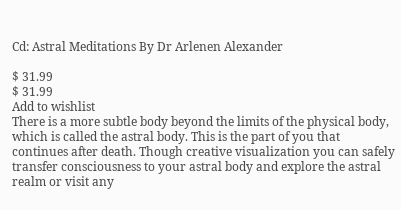Cd: Astral Meditations By Dr Arlenen Alexander

$ 31.99
$ 31.99
Add to wishlist
There is a more subtle body beyond the limits of the physical body, which is called the astral body. This is the part of you that continues after death. Though creative visualization you can safely transfer consciousness to your astral body and explore the astral realm or visit any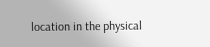location in the physical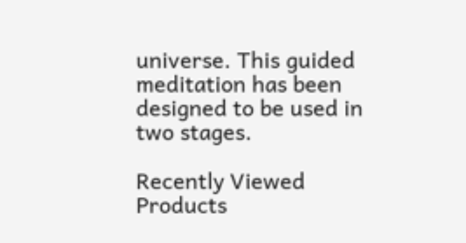universe. This guided meditation has been designed to be used in two stages.

Recently Viewed Products